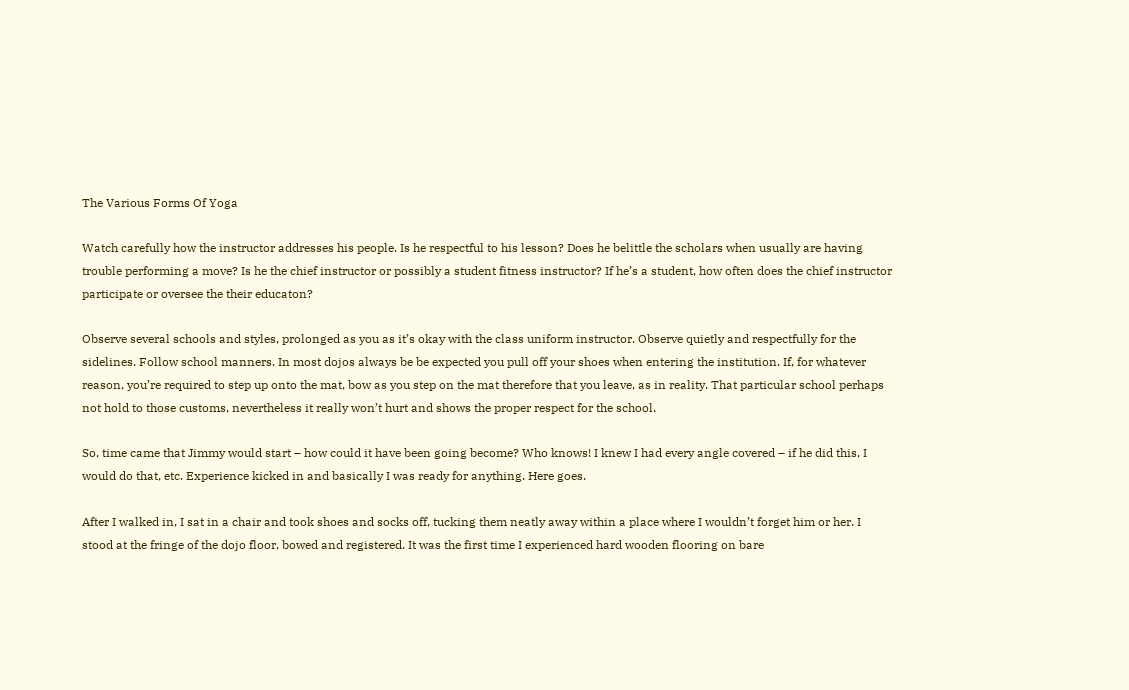The Various Forms Of Yoga

Watch carefully how the instructor addresses his people. Is he respectful to his lesson? Does he belittle the scholars when usually are having trouble performing a move? Is he the chief instructor or possibly a student fitness instructor? If he’s a student, how often does the chief instructor participate or oversee the their educaton?

Observe several schools and styles, prolonged as you as it’s okay with the class uniform instructor. Observe quietly and respectfully for the sidelines. Follow school manners. In most dojos always be be expected you pull off your shoes when entering the institution. If, for whatever reason, you’re required to step up onto the mat, bow as you step on the mat therefore that you leave, as in reality. That particular school perhaps not hold to those customs, nevertheless it really won’t hurt and shows the proper respect for the school.

So, time came that Jimmy would start – how could it have been going become? Who knows! I knew I had every angle covered – if he did this, I would do that, etc. Experience kicked in and basically I was ready for anything. Here goes.

After I walked in, I sat in a chair and took shoes and socks off, tucking them neatly away within a place where I wouldn’t forget him or her. I stood at the fringe of the dojo floor, bowed and registered. It was the first time I experienced hard wooden flooring on bare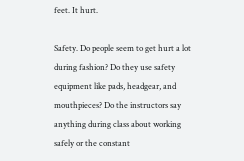feet. It hurt.

Safety. Do people seem to get hurt a lot during fashion? Do they use safety equipment like pads, headgear, and mouthpieces? Do the instructors say anything during class about working safely or the constant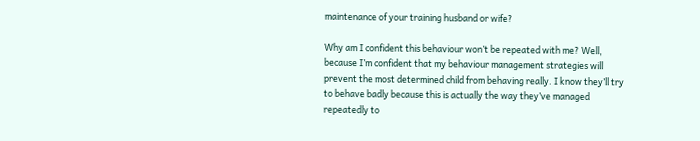maintenance of your training husband or wife?

Why am I confident this behaviour won’t be repeated with me? Well, because I’m confident that my behaviour management strategies will prevent the most determined child from behaving really. I know they’ll try to behave badly because this is actually the way they’ve managed repeatedly to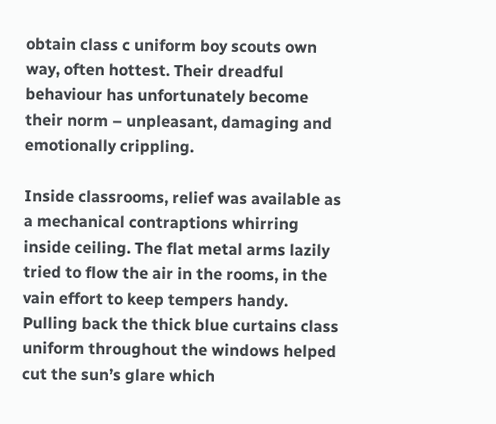obtain class c uniform boy scouts own way, often hottest. Their dreadful behaviour has unfortunately become their norm – unpleasant, damaging and emotionally crippling.

Inside classrooms, relief was available as a mechanical contraptions whirring inside ceiling. The flat metal arms lazily tried to flow the air in the rooms, in the vain effort to keep tempers handy. Pulling back the thick blue curtains class uniform throughout the windows helped cut the sun’s glare which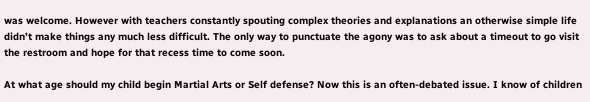was welcome. However with teachers constantly spouting complex theories and explanations an otherwise simple life didn’t make things any much less difficult. The only way to punctuate the agony was to ask about a timeout to go visit the restroom and hope for that recess time to come soon.

At what age should my child begin Martial Arts or Self defense? Now this is an often-debated issue. I know of children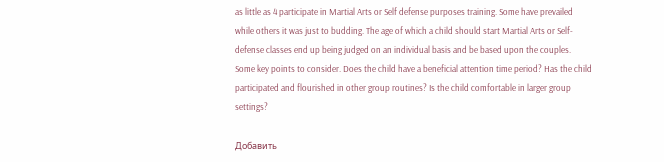as little as 4 participate in Martial Arts or Self defense purposes training. Some have prevailed while others it was just to budding. The age of which a child should start Martial Arts or Self-defense classes end up being judged on an individual basis and be based upon the couples. Some key points to consider. Does the child have a beneficial attention time period? Has the child participated and flourished in other group routines? Is the child comfortable in larger group settings?

Добавить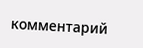комментарий